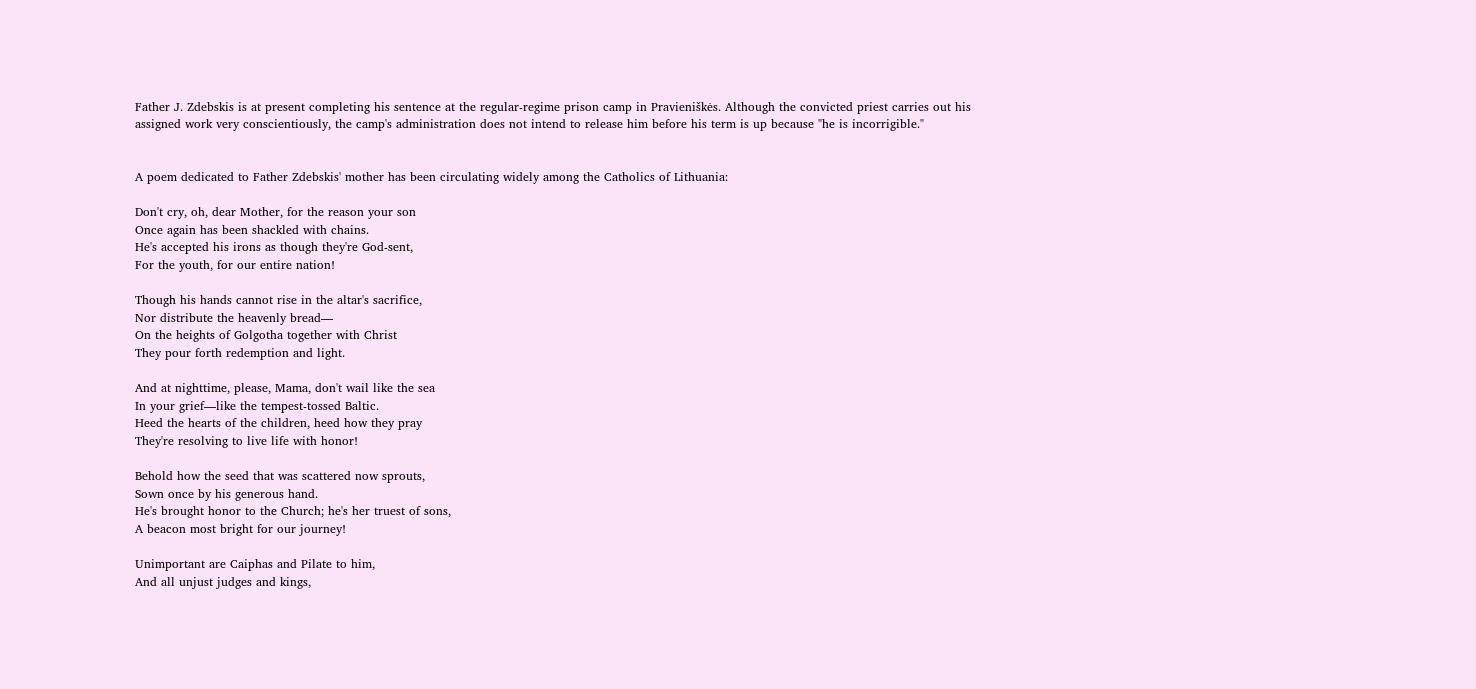Father J. Zdebskis is at present completing his sentence at the regular-regime prison camp in Pravieniškės. Although the convicted priest carries out his assigned work very conscientiously, the camp's administration does not intend to release him before his term is up because "he is incorrigible."


A poem dedicated to Father Zdebskis' mother has been circulating widely among the Catholics of Lithuania:

Don't cry, oh, dear Mother, for the reason your son
Once again has been shackled with chains.
He's accepted his irons as though they're God-sent,
For the youth, for our entire nation!

Though his hands cannot rise in the altar's sacrifice,
Nor distribute the heavenly bread—
On the heights of Golgotha together with Christ
They pour forth redemption and light.

And at nighttime, please, Mama, don't wail like the sea
In your grief—like the tempest-tossed Baltic.
Heed the hearts of the children, heed how they pray
They're resolving to live life with honor!

Behold how the seed that was scattered now sprouts,
Sown once by his generous hand.
He's brought honor to the Church; he's her truest of sons,
A beacon most bright for our journey!

Unimportant are Caiphas and Pilate to him,
And all unjust judges and kings,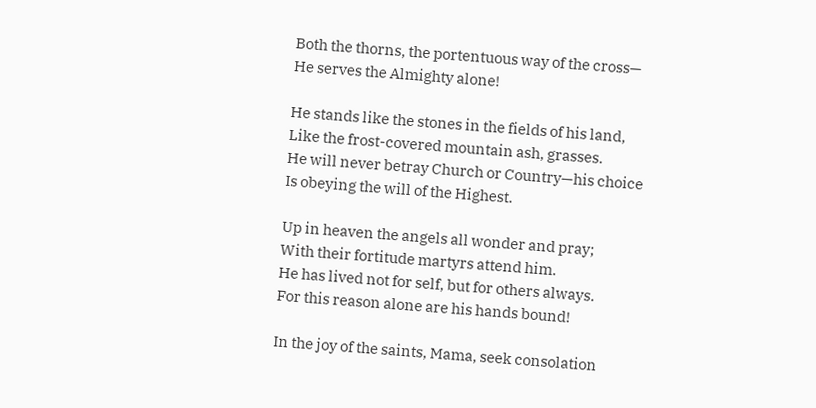Both the thorns, the portentuous way of the cross—
He serves the Almighty alone!

He stands like the stones in the fields of his land,
Like the frost-covered mountain ash, grasses.
He will never betray Church or Country—his choice
Is obeying the will of the Highest.

Up in heaven the angels all wonder and pray;
With their fortitude martyrs attend him.
He has lived not for self, but for others always.
For this reason alone are his hands bound!

In the joy of the saints, Mama, seek consolation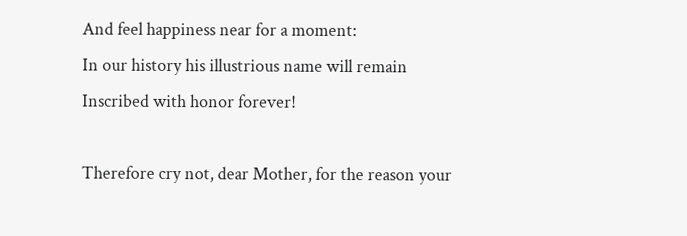And feel happiness near for a moment:
In our history his illustrious name will remain
Inscribed with honor forever!

Therefore cry not, dear Mother, for the reason your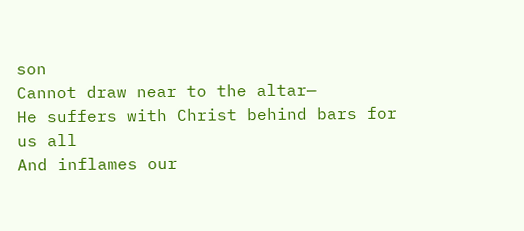son
Cannot draw near to the altar—
He suffers with Christ behind bars for us all
And inflames our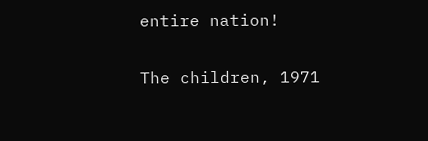entire nation!

The children, 1971